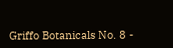Griffo Botanicals No. 8 -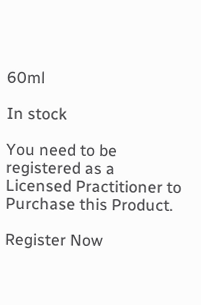60ml

In stock

You need to be registered as a Licensed Practitioner to Purchase this Product.

Register Now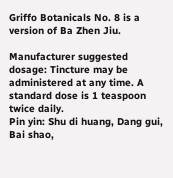Griffo Botanicals No. 8 is a version of Ba Zhen Jiu.

Manufacturer suggested dosage: Tincture may be administered at any time. A standard dose is 1 teaspoon twice daily.
Pin yin: Shu di huang, Dang gui, Bai shao,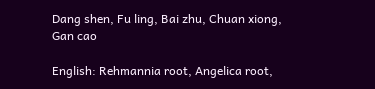Dang shen, Fu ling, Bai zhu, Chuan xiong, Gan cao

English: Rehmannia root, Angelica root,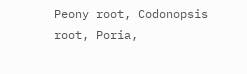Peony root, Codonopsis root, Poria,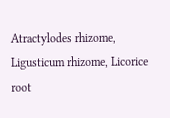Atractylodes rhizome, Ligusticum rhizome, Licorice root